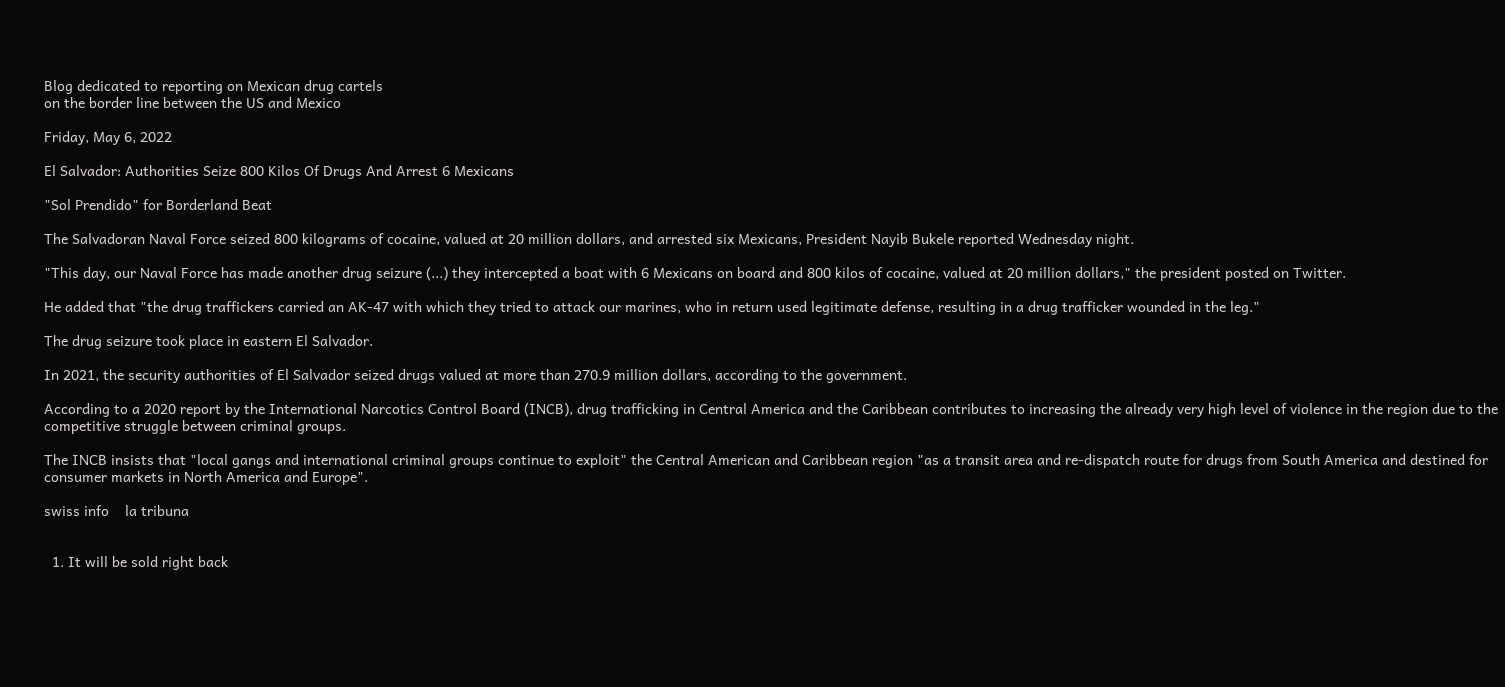Blog dedicated to reporting on Mexican drug cartels
on the border line between the US and Mexico

Friday, May 6, 2022

El Salvador: Authorities Seize 800 Kilos Of Drugs And Arrest 6 Mexicans

"Sol Prendido" for Borderland Beat

The Salvadoran Naval Force seized 800 kilograms of cocaine, valued at 20 million dollars, and arrested six Mexicans, President Nayib Bukele reported Wednesday night.

"This day, our Naval Force has made another drug seizure (...) they intercepted a boat with 6 Mexicans on board and 800 kilos of cocaine, valued at 20 million dollars," the president posted on Twitter.

He added that "the drug traffickers carried an AK-47 with which they tried to attack our marines, who in return used legitimate defense, resulting in a drug trafficker wounded in the leg."

The drug seizure took place in eastern El Salvador.

In 2021, the security authorities of El Salvador seized drugs valued at more than 270.9 million dollars, according to the government.

According to a 2020 report by the International Narcotics Control Board (INCB), drug trafficking in Central America and the Caribbean contributes to increasing the already very high level of violence in the region due to the competitive struggle between criminal groups.

The INCB insists that "local gangs and international criminal groups continue to exploit" the Central American and Caribbean region "as a transit area and re-dispatch route for drugs from South America and destined for consumer markets in North America and Europe".

swiss info    la tribuna


  1. It will be sold right back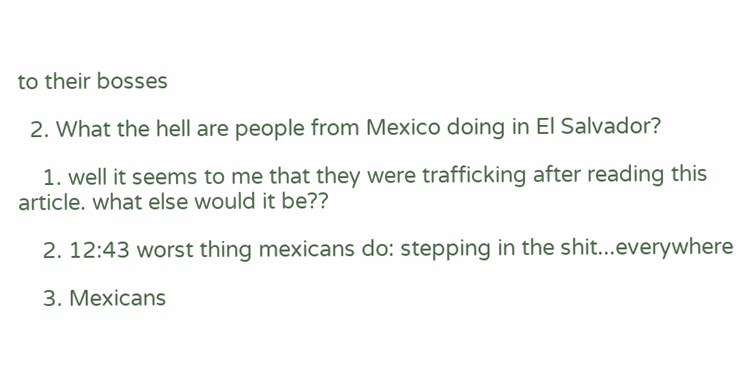to their bosses

  2. What the hell are people from Mexico doing in El Salvador?

    1. well it seems to me that they were trafficking after reading this article. what else would it be??

    2. 12:43 worst thing mexicans do: stepping in the shit...everywhere

    3. Mexicans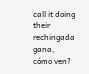call it doing their rechingada gana, cómo ven?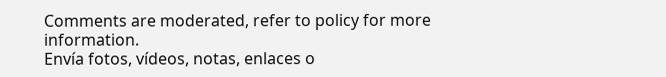Comments are moderated, refer to policy for more information.
Envía fotos, vídeos, notas, enlaces o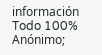información
Todo 100% Anónimo;